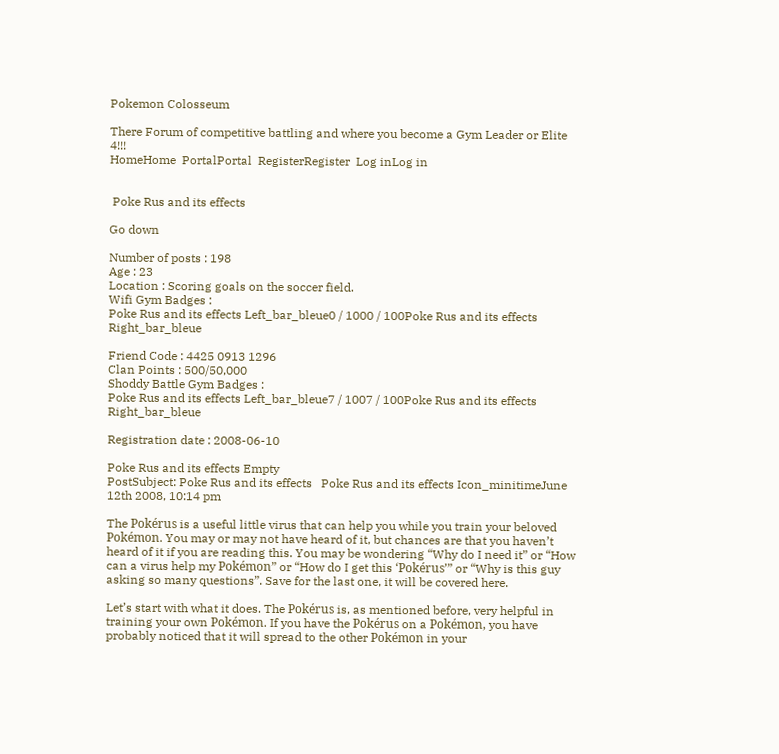Pokemon Colosseum

There Forum of competitive battling and where you become a Gym Leader or Elite 4!!!
HomeHome  PortalPortal  RegisterRegister  Log inLog in


 Poke Rus and its effects

Go down

Number of posts : 198
Age : 23
Location : Scoring goals on the soccer field.
Wifi Gym Badges :
Poke Rus and its effects Left_bar_bleue0 / 1000 / 100Poke Rus and its effects Right_bar_bleue

Friend Code : 4425 0913 1296
Clan Points : 500/50,000
Shoddy Battle Gym Badges :
Poke Rus and its effects Left_bar_bleue7 / 1007 / 100Poke Rus and its effects Right_bar_bleue

Registration date : 2008-06-10

Poke Rus and its effects Empty
PostSubject: Poke Rus and its effects   Poke Rus and its effects Icon_minitimeJune 12th 2008, 10:14 pm

The Pokérus is a useful little virus that can help you while you train your beloved Pokémon. You may or may not have heard of it, but chances are that you haven’t heard of it if you are reading this. You may be wondering “Why do I need it” or “How can a virus help my Pokémon” or “How do I get this ‘Pokérus’” or “Why is this guy asking so many questions”. Save for the last one, it will be covered here.

Let’s start with what it does. The Pokérus is, as mentioned before, very helpful in training your own Pokémon. If you have the Pokérus on a Pokémon, you have probably noticed that it will spread to the other Pokémon in your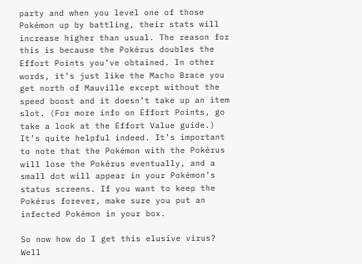party and when you level one of those Pokémon up by battling, their stats will increase higher than usual. The reason for this is because the Pokérus doubles the Effort Points you’ve obtained. In other words, it’s just like the Macho Brace you get north of Mauville except without the speed boost and it doesn’t take up an item slot. (For more info on Effort Points, go take a look at the Effort Value guide.) It’s quite helpful indeed. It’s important to note that the Pokémon with the Pokérus will lose the Pokérus eventually, and a small dot will appear in your Pokémon’s status screens. If you want to keep the Pokérus forever, make sure you put an infected Pokémon in your box.

So now how do I get this elusive virus? Well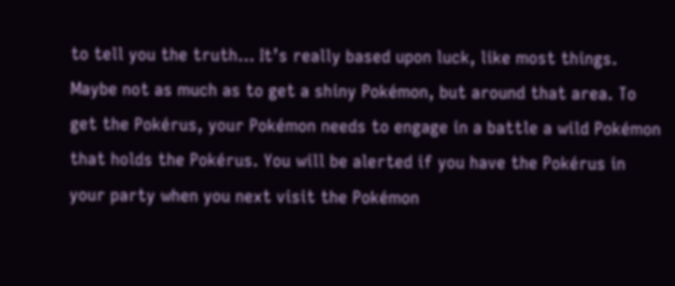to tell you the truth… It’s really based upon luck, like most things. Maybe not as much as to get a shiny Pokémon, but around that area. To get the Pokérus, your Pokémon needs to engage in a battle a wild Pokémon that holds the Pokérus. You will be alerted if you have the Pokérus in your party when you next visit the Pokémon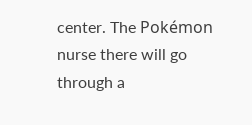center. The Pokémon nurse there will go through a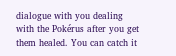dialogue with you dealing with the Pokérus after you get them healed. You can catch it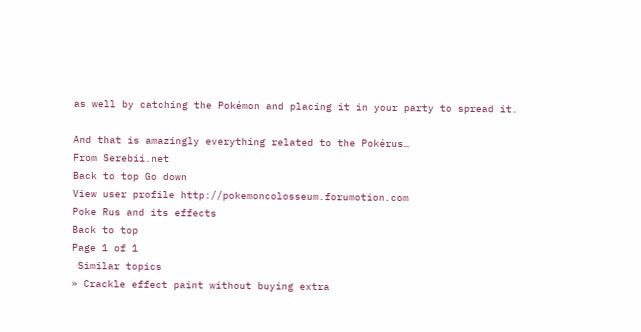as well by catching the Pokémon and placing it in your party to spread it.

And that is amazingly everything related to the Pokérus…
From Serebii.net
Back to top Go down
View user profile http://pokemoncolosseum.forumotion.com
Poke Rus and its effects
Back to top
Page 1 of 1
 Similar topics
» Crackle effect paint without buying extra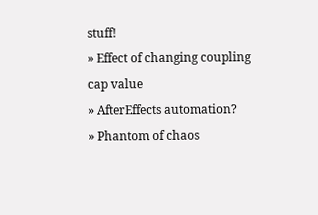stuff!
» Effect of changing coupling cap value
» AfterEffects automation?
» Phantom of chaos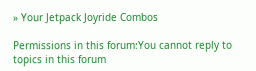» Your Jetpack Joyride Combos

Permissions in this forum:You cannot reply to topics in this forum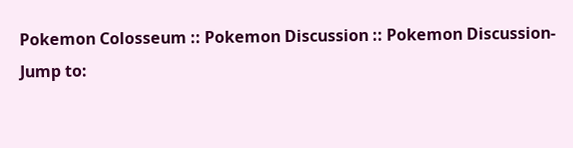Pokemon Colosseum :: Pokemon Discussion :: Pokemon Discussion-
Jump to: